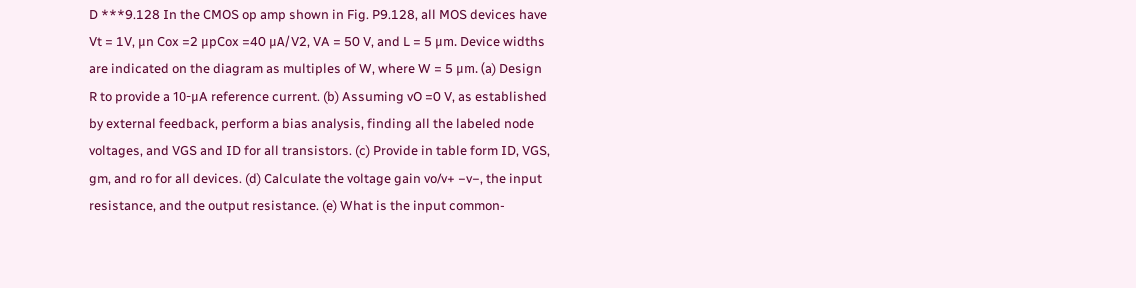D ***9.128 In the CMOS op amp shown in Fig. P9.128, all MOS devices have Vt = 1V, μn Cox =2 μpCox =40 μA/V2, VA = 50 V, and L = 5 μm. Device widths are indicated on the diagram as multiples of W, where W = 5 μm. (a) Design R to provide a 10-μA reference current. (b) Assuming vO =0 V, as established by external feedback, perform a bias analysis, finding all the labeled node voltages, and VGS and ID for all transistors. (c) Provide in table form ID, VGS, gm, and ro for all devices. (d) Calculate the voltage gain vo/v+ −v−, the input resistance, and the output resistance. (e) What is the input common-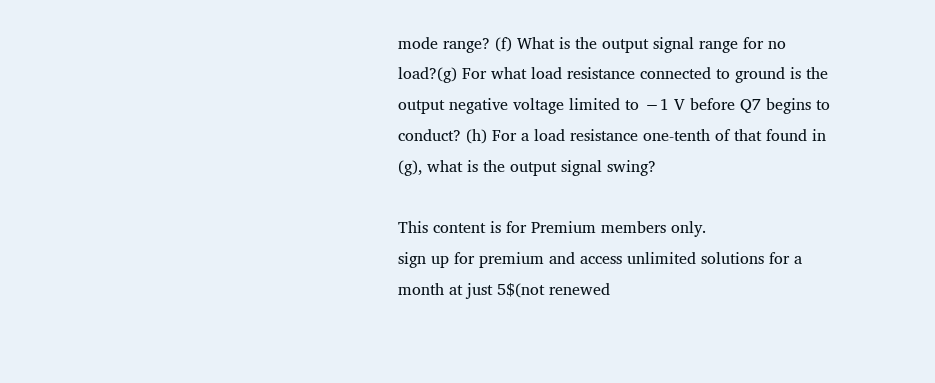mode range? (f) What is the output signal range for no load?(g) For what load resistance connected to ground is the output negative voltage limited to −1 V before Q7 begins to conduct? (h) For a load resistance one-tenth of that found in (g), what is the output signal swing?

This content is for Premium members only.
sign up for premium and access unlimited solutions for a month at just 5$(not renewed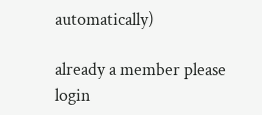automatically)

already a member please login